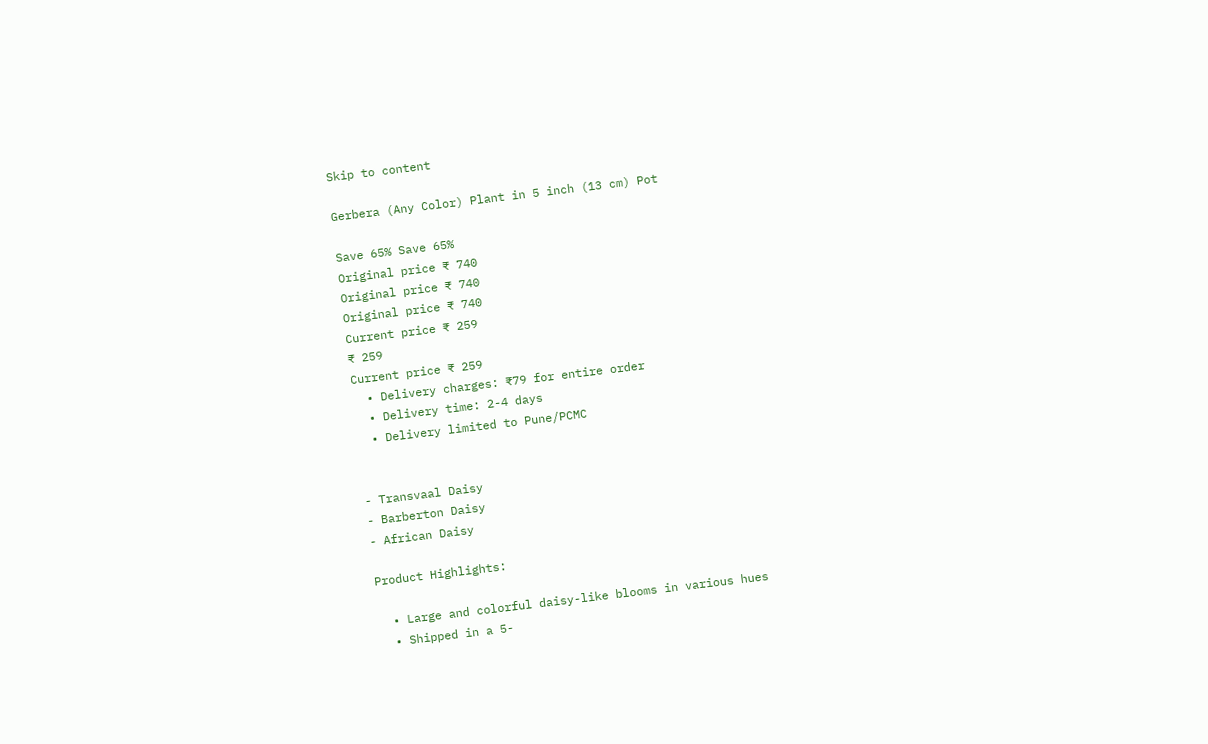Skip to content

Gerbera (Any Color) Plant in 5 inch (13 cm) Pot

Save 65% Save 65%
Original price ₹ 740
Original price ₹ 740
Original price ₹ 740
Current price ₹ 259
₹ 259
Current price ₹ 259
  • Delivery charges: ₹79 for entire order
  • Delivery time: 2-4 days
  • Delivery limited to Pune/PCMC


- Transvaal Daisy
- Barberton Daisy
- African Daisy

Product Highlights:

  • Large and colorful daisy-like blooms in various hues
  • Shipped in a 5-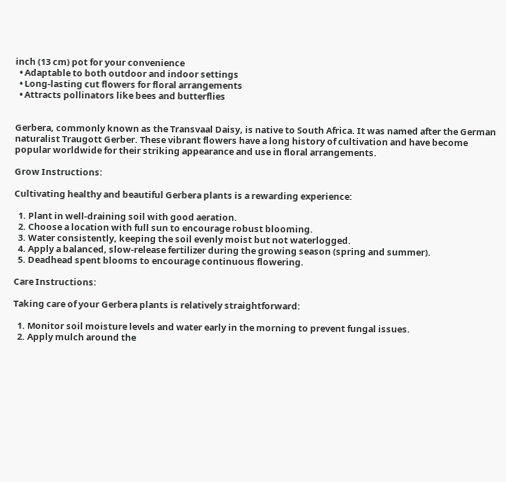inch (13 cm) pot for your convenience
  • Adaptable to both outdoor and indoor settings
  • Long-lasting cut flowers for floral arrangements
  • Attracts pollinators like bees and butterflies


Gerbera, commonly known as the Transvaal Daisy, is native to South Africa. It was named after the German naturalist Traugott Gerber. These vibrant flowers have a long history of cultivation and have become popular worldwide for their striking appearance and use in floral arrangements.

Grow Instructions:

Cultivating healthy and beautiful Gerbera plants is a rewarding experience:

  1. Plant in well-draining soil with good aeration.
  2. Choose a location with full sun to encourage robust blooming.
  3. Water consistently, keeping the soil evenly moist but not waterlogged.
  4. Apply a balanced, slow-release fertilizer during the growing season (spring and summer).
  5. Deadhead spent blooms to encourage continuous flowering.

Care Instructions:

Taking care of your Gerbera plants is relatively straightforward:

  1. Monitor soil moisture levels and water early in the morning to prevent fungal issues.
  2. Apply mulch around the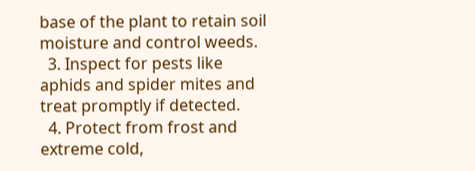base of the plant to retain soil moisture and control weeds.
  3. Inspect for pests like aphids and spider mites and treat promptly if detected.
  4. Protect from frost and extreme cold,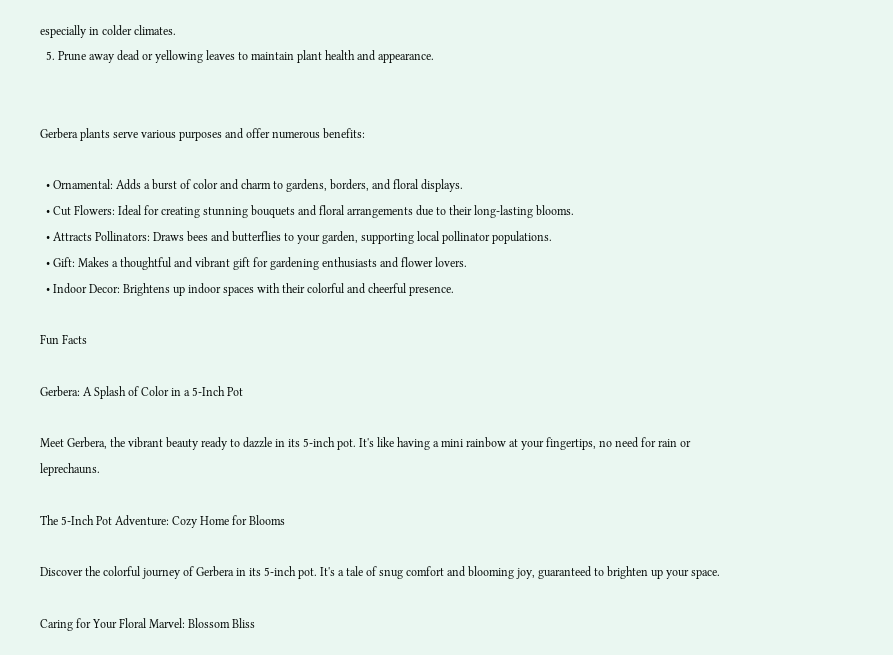especially in colder climates.
  5. Prune away dead or yellowing leaves to maintain plant health and appearance.


Gerbera plants serve various purposes and offer numerous benefits:

  • Ornamental: Adds a burst of color and charm to gardens, borders, and floral displays.
  • Cut Flowers: Ideal for creating stunning bouquets and floral arrangements due to their long-lasting blooms.
  • Attracts Pollinators: Draws bees and butterflies to your garden, supporting local pollinator populations.
  • Gift: Makes a thoughtful and vibrant gift for gardening enthusiasts and flower lovers.
  • Indoor Decor: Brightens up indoor spaces with their colorful and cheerful presence.

Fun Facts

Gerbera: A Splash of Color in a 5-Inch Pot

Meet Gerbera, the vibrant beauty ready to dazzle in its 5-inch pot. It's like having a mini rainbow at your fingertips, no need for rain or leprechauns.

The 5-Inch Pot Adventure: Cozy Home for Blooms

Discover the colorful journey of Gerbera in its 5-inch pot. It's a tale of snug comfort and blooming joy, guaranteed to brighten up your space.

Caring for Your Floral Marvel: Blossom Bliss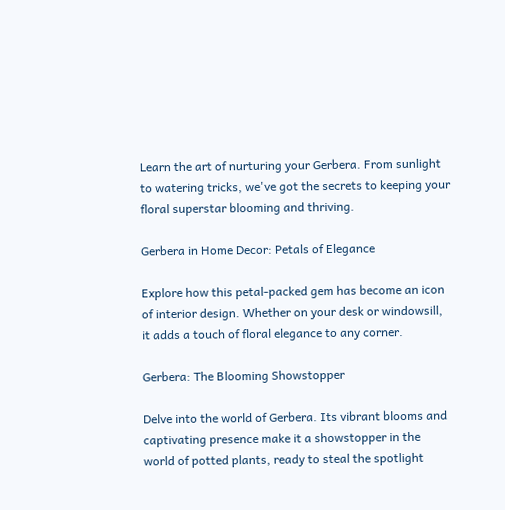Learn the art of nurturing your Gerbera. From sunlight to watering tricks, we've got the secrets to keeping your floral superstar blooming and thriving.

Gerbera in Home Decor: Petals of Elegance

Explore how this petal-packed gem has become an icon of interior design. Whether on your desk or windowsill, it adds a touch of floral elegance to any corner.

Gerbera: The Blooming Showstopper

Delve into the world of Gerbera. Its vibrant blooms and captivating presence make it a showstopper in the world of potted plants, ready to steal the spotlight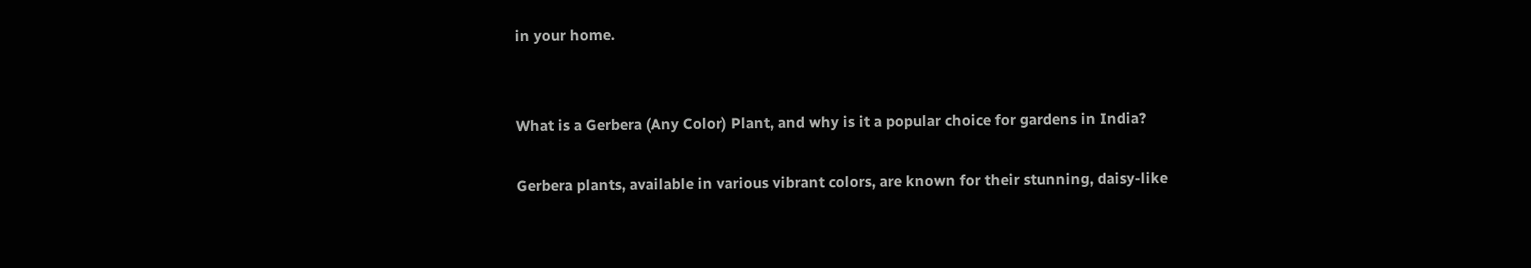in your home.


What is a Gerbera (Any Color) Plant, and why is it a popular choice for gardens in India?

Gerbera plants, available in various vibrant colors, are known for their stunning, daisy-like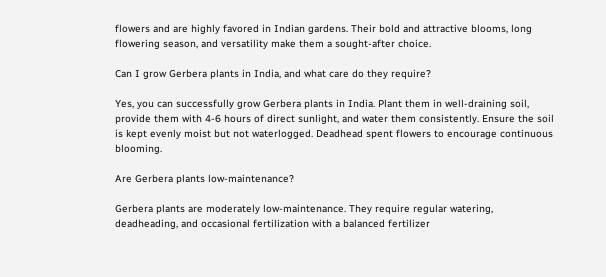flowers and are highly favored in Indian gardens. Their bold and attractive blooms, long flowering season, and versatility make them a sought-after choice.

Can I grow Gerbera plants in India, and what care do they require?

Yes, you can successfully grow Gerbera plants in India. Plant them in well-draining soil, provide them with 4-6 hours of direct sunlight, and water them consistently. Ensure the soil is kept evenly moist but not waterlogged. Deadhead spent flowers to encourage continuous blooming.

Are Gerbera plants low-maintenance?

Gerbera plants are moderately low-maintenance. They require regular watering, deadheading, and occasional fertilization with a balanced fertilizer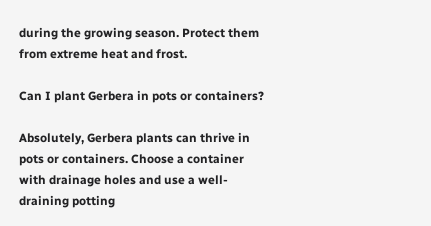during the growing season. Protect them from extreme heat and frost.

Can I plant Gerbera in pots or containers?

Absolutely, Gerbera plants can thrive in pots or containers. Choose a container with drainage holes and use a well-draining potting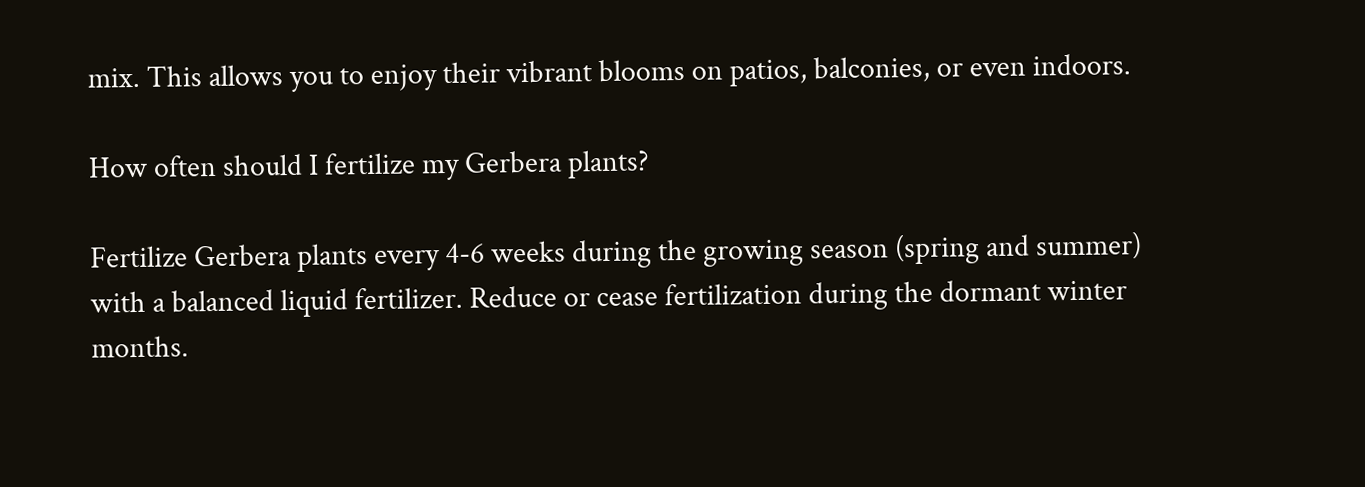mix. This allows you to enjoy their vibrant blooms on patios, balconies, or even indoors.

How often should I fertilize my Gerbera plants?

Fertilize Gerbera plants every 4-6 weeks during the growing season (spring and summer) with a balanced liquid fertilizer. Reduce or cease fertilization during the dormant winter months.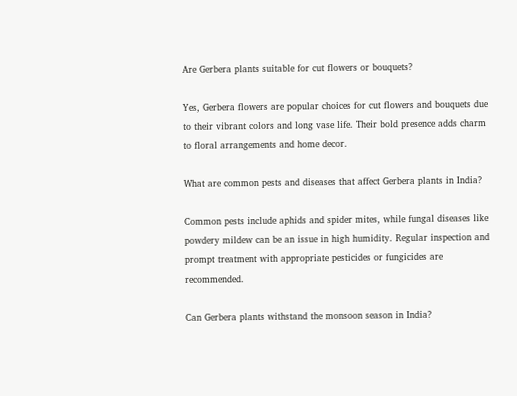Are Gerbera plants suitable for cut flowers or bouquets?

Yes, Gerbera flowers are popular choices for cut flowers and bouquets due to their vibrant colors and long vase life. Their bold presence adds charm to floral arrangements and home decor.

What are common pests and diseases that affect Gerbera plants in India?

Common pests include aphids and spider mites, while fungal diseases like powdery mildew can be an issue in high humidity. Regular inspection and prompt treatment with appropriate pesticides or fungicides are recommended.

Can Gerbera plants withstand the monsoon season in India?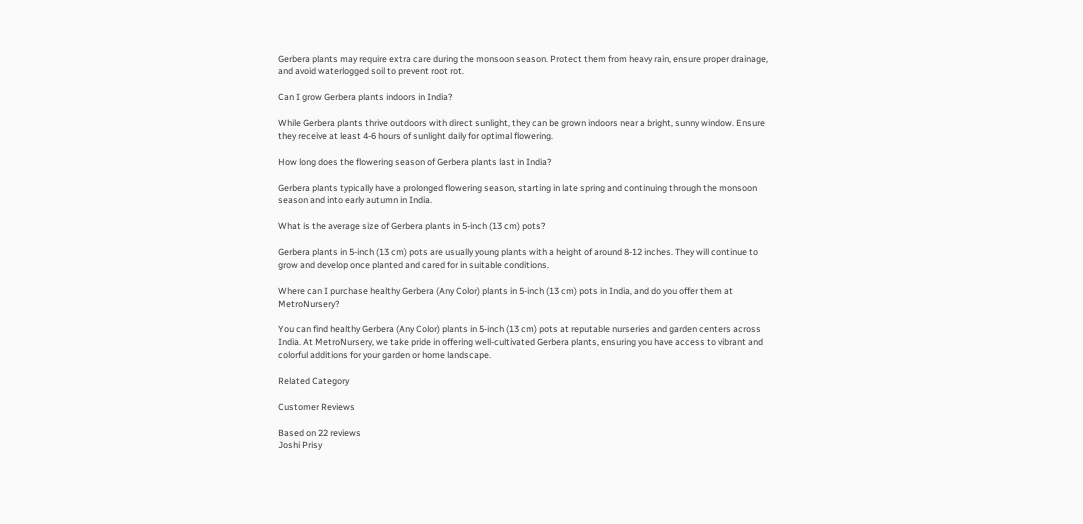Gerbera plants may require extra care during the monsoon season. Protect them from heavy rain, ensure proper drainage, and avoid waterlogged soil to prevent root rot.

Can I grow Gerbera plants indoors in India?

While Gerbera plants thrive outdoors with direct sunlight, they can be grown indoors near a bright, sunny window. Ensure they receive at least 4-6 hours of sunlight daily for optimal flowering.

How long does the flowering season of Gerbera plants last in India?

Gerbera plants typically have a prolonged flowering season, starting in late spring and continuing through the monsoon season and into early autumn in India.

What is the average size of Gerbera plants in 5-inch (13 cm) pots?

Gerbera plants in 5-inch (13 cm) pots are usually young plants with a height of around 8-12 inches. They will continue to grow and develop once planted and cared for in suitable conditions.

Where can I purchase healthy Gerbera (Any Color) plants in 5-inch (13 cm) pots in India, and do you offer them at MetroNursery?

You can find healthy Gerbera (Any Color) plants in 5-inch (13 cm) pots at reputable nurseries and garden centers across India. At MetroNursery, we take pride in offering well-cultivated Gerbera plants, ensuring you have access to vibrant and colorful additions for your garden or home landscape.

Related Category

Customer Reviews

Based on 22 reviews
Joshi Prisy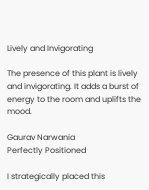Lively and Invigorating

The presence of this plant is lively and invigorating. It adds a burst of energy to the room and uplifts the mood.

Gaurav Narwania
Perfectly Positioned

I strategically placed this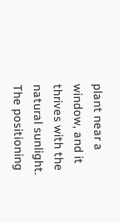plant near a window, and it thrives with the natural sunlight. The positioning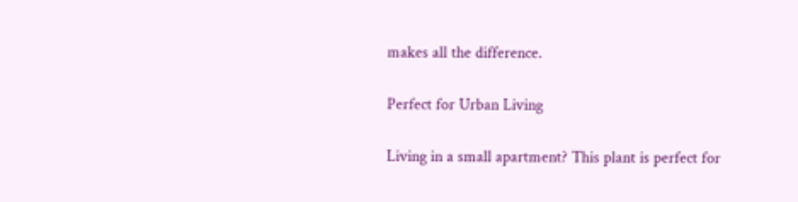makes all the difference.

Perfect for Urban Living

Living in a small apartment? This plant is perfect for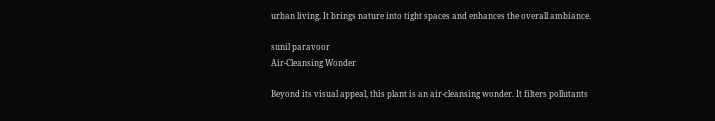urban living. It brings nature into tight spaces and enhances the overall ambiance.

sunil paravoor
Air-Cleansing Wonder

Beyond its visual appeal, this plant is an air-cleansing wonder. It filters pollutants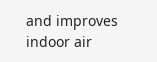and improves indoor air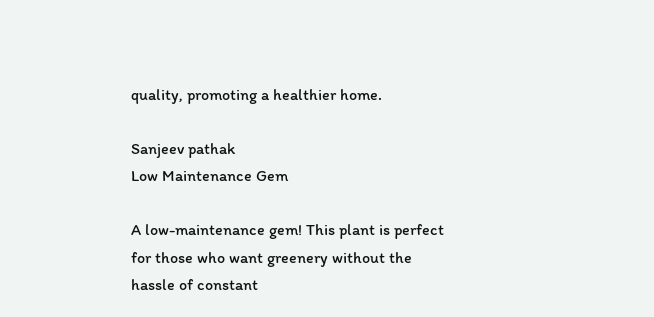quality, promoting a healthier home.

Sanjeev pathak
Low Maintenance Gem

A low-maintenance gem! This plant is perfect for those who want greenery without the hassle of constant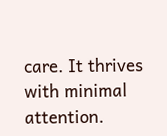care. It thrives with minimal attention.